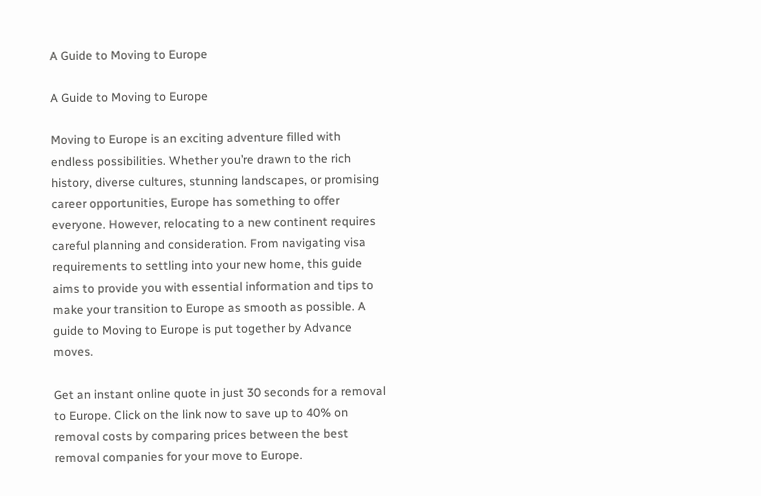A Guide to Moving to Europe

A Guide to Moving to Europe

Moving to Europe is an exciting adventure filled with endless possibilities. Whether you’re drawn to the rich history, diverse cultures, stunning landscapes, or promising career opportunities, Europe has something to offer everyone. However, relocating to a new continent requires careful planning and consideration. From navigating visa requirements to settling into your new home, this guide aims to provide you with essential information and tips to make your transition to Europe as smooth as possible. A guide to Moving to Europe is put together by Advance moves.

Get an instant online quote in just 30 seconds for a removal to Europe. Click on the link now to save up to 40% on removal costs by comparing prices between the best removal companies for your move to Europe.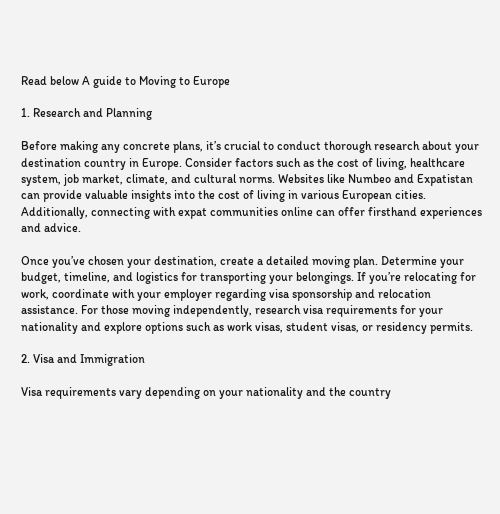Read below A guide to Moving to Europe

1. Research and Planning

Before making any concrete plans, it’s crucial to conduct thorough research about your destination country in Europe. Consider factors such as the cost of living, healthcare system, job market, climate, and cultural norms. Websites like Numbeo and Expatistan can provide valuable insights into the cost of living in various European cities. Additionally, connecting with expat communities online can offer firsthand experiences and advice.

Once you’ve chosen your destination, create a detailed moving plan. Determine your budget, timeline, and logistics for transporting your belongings. If you’re relocating for work, coordinate with your employer regarding visa sponsorship and relocation assistance. For those moving independently, research visa requirements for your nationality and explore options such as work visas, student visas, or residency permits.

2. Visa and Immigration

Visa requirements vary depending on your nationality and the country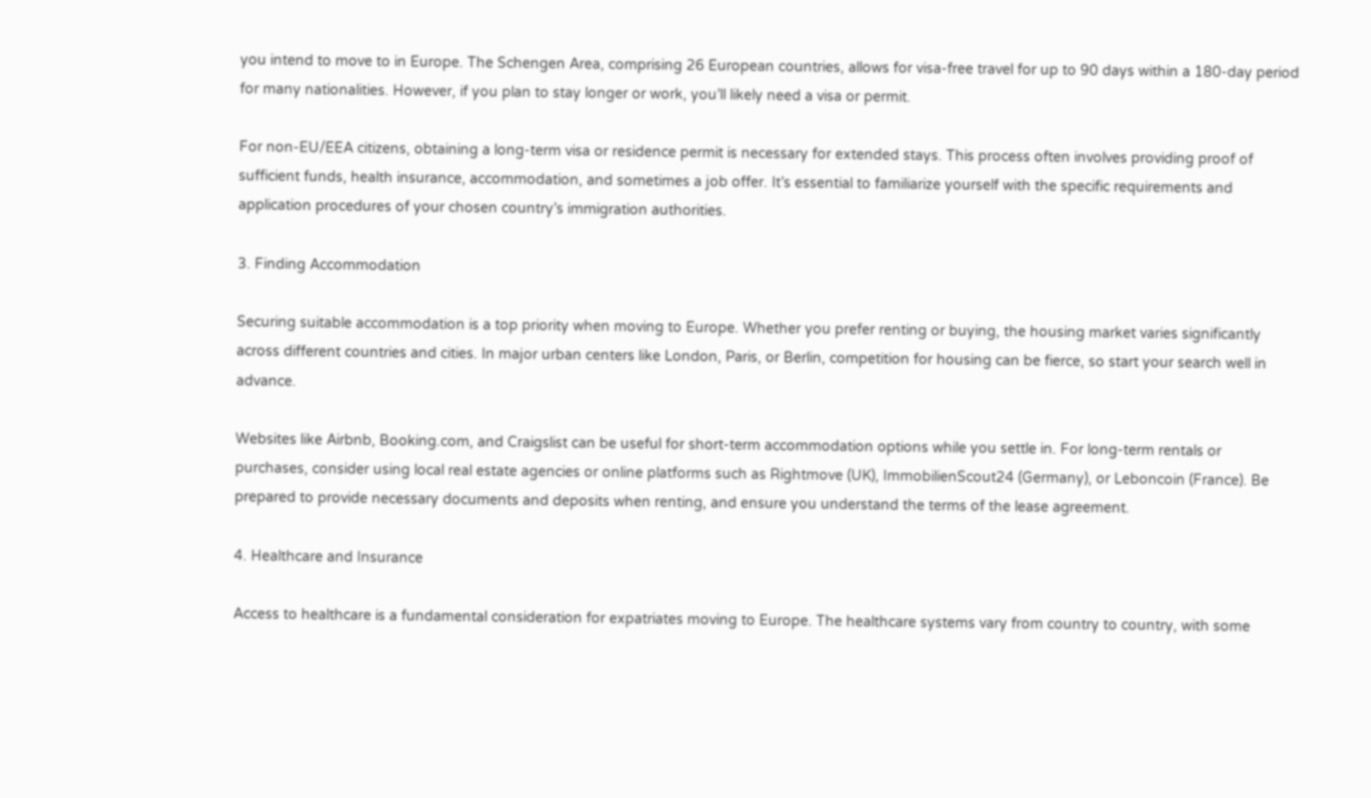you intend to move to in Europe. The Schengen Area, comprising 26 European countries, allows for visa-free travel for up to 90 days within a 180-day period for many nationalities. However, if you plan to stay longer or work, you’ll likely need a visa or permit.

For non-EU/EEA citizens, obtaining a long-term visa or residence permit is necessary for extended stays. This process often involves providing proof of sufficient funds, health insurance, accommodation, and sometimes a job offer. It’s essential to familiarize yourself with the specific requirements and application procedures of your chosen country’s immigration authorities.

3. Finding Accommodation

Securing suitable accommodation is a top priority when moving to Europe. Whether you prefer renting or buying, the housing market varies significantly across different countries and cities. In major urban centers like London, Paris, or Berlin, competition for housing can be fierce, so start your search well in advance.

Websites like Airbnb, Booking.com, and Craigslist can be useful for short-term accommodation options while you settle in. For long-term rentals or purchases, consider using local real estate agencies or online platforms such as Rightmove (UK), ImmobilienScout24 (Germany), or Leboncoin (France). Be prepared to provide necessary documents and deposits when renting, and ensure you understand the terms of the lease agreement.

4. Healthcare and Insurance

Access to healthcare is a fundamental consideration for expatriates moving to Europe. The healthcare systems vary from country to country, with some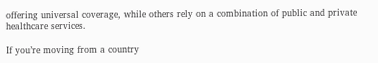offering universal coverage, while others rely on a combination of public and private healthcare services.

If you’re moving from a country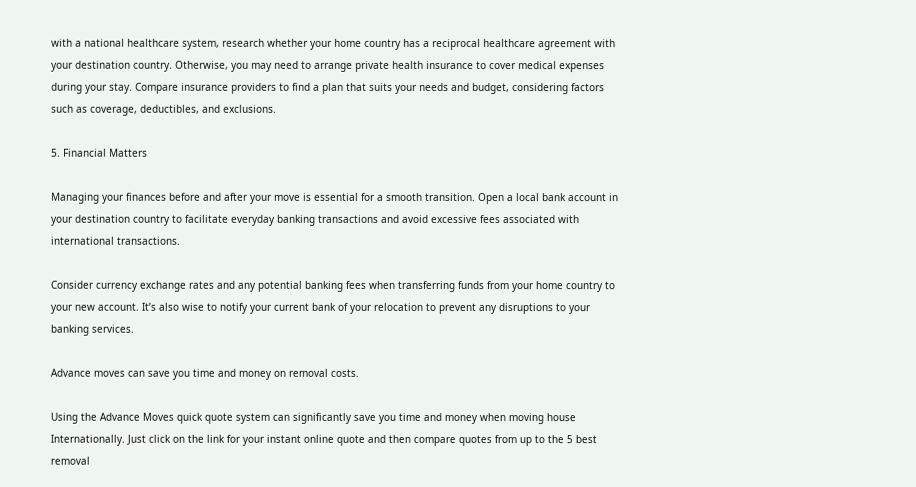with a national healthcare system, research whether your home country has a reciprocal healthcare agreement with your destination country. Otherwise, you may need to arrange private health insurance to cover medical expenses during your stay. Compare insurance providers to find a plan that suits your needs and budget, considering factors such as coverage, deductibles, and exclusions.

5. Financial Matters

Managing your finances before and after your move is essential for a smooth transition. Open a local bank account in your destination country to facilitate everyday banking transactions and avoid excessive fees associated with international transactions.

Consider currency exchange rates and any potential banking fees when transferring funds from your home country to your new account. It’s also wise to notify your current bank of your relocation to prevent any disruptions to your banking services.

Advance moves can save you time and money on removal costs.

Using the Advance Moves quick quote system can significantly save you time and money when moving house Internationally. Just click on the link for your instant online quote and then compare quotes from up to the 5 best removal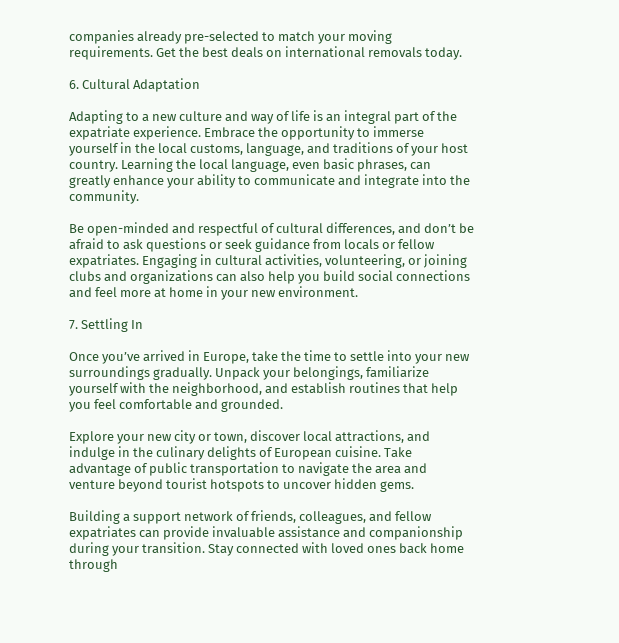companies already pre-selected to match your moving requirements. Get the best deals on international removals today.

6. Cultural Adaptation

Adapting to a new culture and way of life is an integral part of the expatriate experience. Embrace the opportunity to immerse yourself in the local customs, language, and traditions of your host country. Learning the local language, even basic phrases, can greatly enhance your ability to communicate and integrate into the community.

Be open-minded and respectful of cultural differences, and don’t be afraid to ask questions or seek guidance from locals or fellow expatriates. Engaging in cultural activities, volunteering, or joining clubs and organizations can also help you build social connections and feel more at home in your new environment.

7. Settling In

Once you’ve arrived in Europe, take the time to settle into your new surroundings gradually. Unpack your belongings, familiarize yourself with the neighborhood, and establish routines that help you feel comfortable and grounded.

Explore your new city or town, discover local attractions, and indulge in the culinary delights of European cuisine. Take advantage of public transportation to navigate the area and venture beyond tourist hotspots to uncover hidden gems.

Building a support network of friends, colleagues, and fellow expatriates can provide invaluable assistance and companionship during your transition. Stay connected with loved ones back home through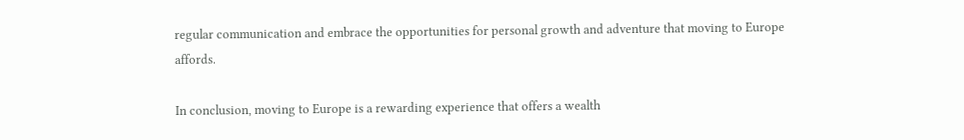regular communication and embrace the opportunities for personal growth and adventure that moving to Europe affords.

In conclusion, moving to Europe is a rewarding experience that offers a wealth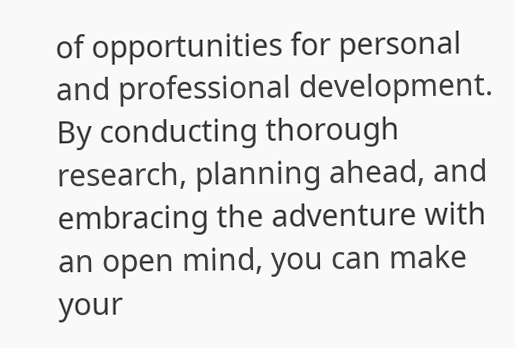of opportunities for personal and professional development. By conducting thorough research, planning ahead, and embracing the adventure with an open mind, you can make your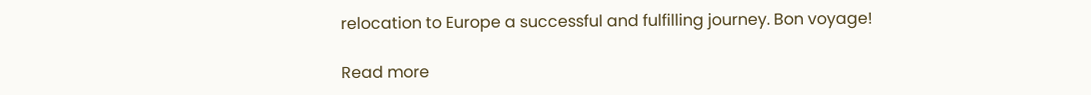relocation to Europe a successful and fulfilling journey. Bon voyage!

Read more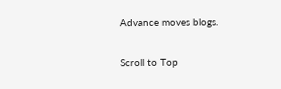Advance moves blogs.

Scroll to Top